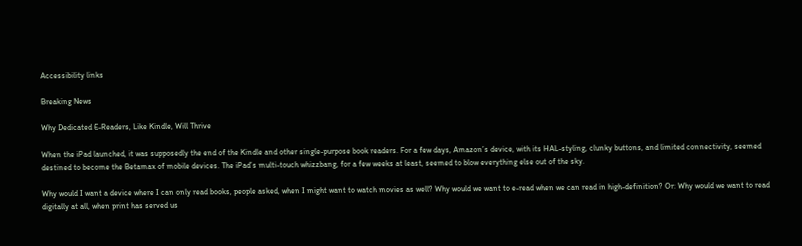Accessibility links

Breaking News

Why Dedicated E-Readers, Like Kindle, Will Thrive

When the iPad launched, it was supposedly the end of the Kindle and other single-purpose book readers. For a few days, Amazon’s device, with its HAL-styling, clunky buttons, and limited connectivity, seemed destined to become the Betamax of mobile devices. The iPad’s multi-touch whizzbang, for a few weeks at least, seemed to blow everything else out of the sky.

Why would I want a device where I can only read books, people asked, when I might want to watch movies as well? Why would we want to e-read when we can read in high-definition? Or: Why would we want to read digitally at all, when print has served us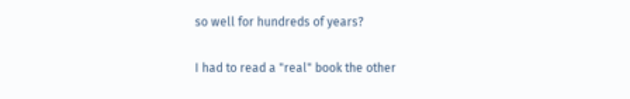so well for hundreds of years?

I had to read a "real" book the other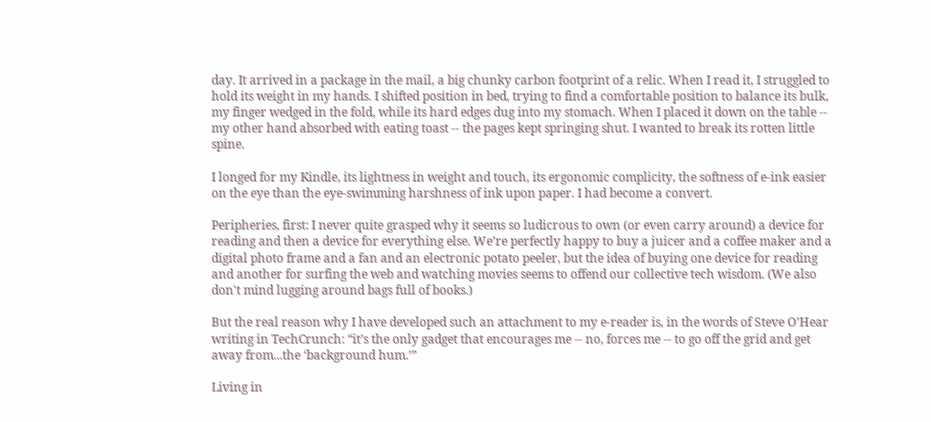day. It arrived in a package in the mail, a big chunky carbon footprint of a relic. When I read it, I struggled to hold its weight in my hands. I shifted position in bed, trying to find a comfortable position to balance its bulk, my finger wedged in the fold, while its hard edges dug into my stomach. When I placed it down on the table -- my other hand absorbed with eating toast -- the pages kept springing shut. I wanted to break its rotten little spine.

I longed for my Kindle, its lightness in weight and touch, its ergonomic complicity, the softness of e-ink easier on the eye than the eye-swimming harshness of ink upon paper. I had become a convert.

Peripheries, first: I never quite grasped why it seems so ludicrous to own (or even carry around) a device for reading and then a device for everything else. We’re perfectly happy to buy a juicer and a coffee maker and a digital photo frame and a fan and an electronic potato peeler, but the idea of buying one device for reading and another for surfing the web and watching movies seems to offend our collective tech wisdom. (We also don't mind lugging around bags full of books.)

But the real reason why I have developed such an attachment to my e-reader is, in the words of Steve O’Hear writing in TechCrunch: “it’s the only gadget that encourages me -- no, forces me -- to go off the grid and get away from...the ‘background hum.’”

Living in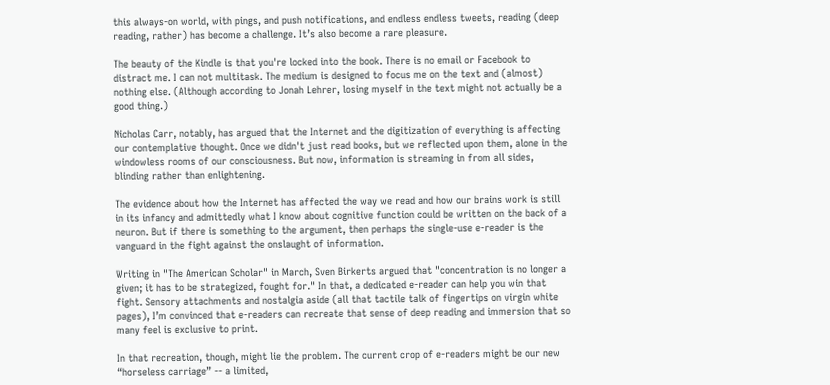this always-on world, with pings, and push notifications, and endless endless tweets, reading (deep reading, rather) has become a challenge. It’s also become a rare pleasure.

The beauty of the Kindle is that you're locked into the book. There is no email or Facebook to distract me. I can not multitask. The medium is designed to focus me on the text and (almost) nothing else. (Although according to Jonah Lehrer, losing myself in the text might not actually be a good thing.)

Nicholas Carr, notably, has argued that the Internet and the digitization of everything is affecting our contemplative thought. Once we didn't just read books, but we reflected upon them, alone in the windowless rooms of our consciousness. But now, information is streaming in from all sides, blinding rather than enlightening.

The evidence about how the Internet has affected the way we read and how our brains work is still in its infancy and admittedly what I know about cognitive function could be written on the back of a neuron. But if there is something to the argument, then perhaps the single-use e-reader is the vanguard in the fight against the onslaught of information.

Writing in "The American Scholar" in March, Sven Birkerts argued that "concentration is no longer a given; it has to be strategized, fought for." In that, a dedicated e-reader can help you win that fight. Sensory attachments and nostalgia aside (all that tactile talk of fingertips on virgin white pages), I’m convinced that e-readers can recreate that sense of deep reading and immersion that so many feel is exclusive to print.

In that recreation, though, might lie the problem. The current crop of e-readers might be our new “horseless carriage” -- a limited,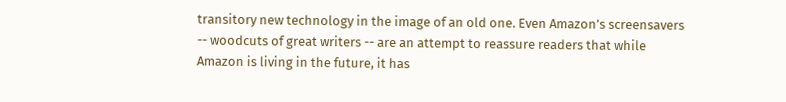transitory new technology in the image of an old one. Even Amazon’s screensavers -- woodcuts of great writers -- are an attempt to reassure readers that while Amazon is living in the future, it has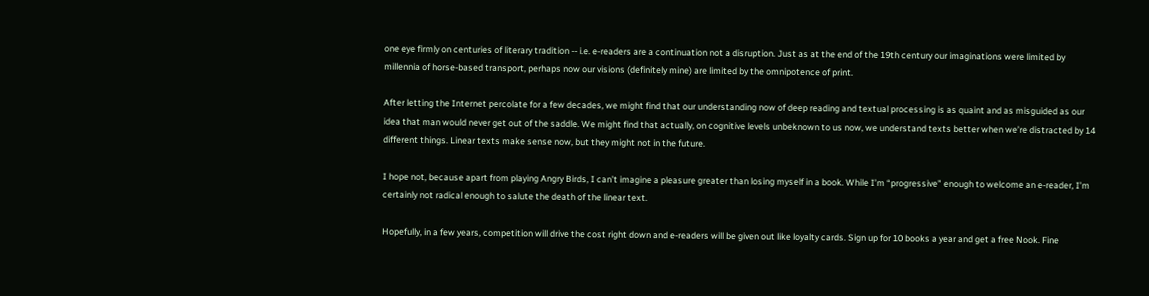one eye firmly on centuries of literary tradition -- i.e. e-readers are a continuation not a disruption. Just as at the end of the 19th century our imaginations were limited by millennia of horse-based transport, perhaps now our visions (definitely mine) are limited by the omnipotence of print.

After letting the Internet percolate for a few decades, we might find that our understanding now of deep reading and textual processing is as quaint and as misguided as our idea that man would never get out of the saddle. We might find that actually, on cognitive levels unbeknown to us now, we understand texts better when we’re distracted by 14 different things. Linear texts make sense now, but they might not in the future.

I hope not, because apart from playing Angry Birds, I can’t imagine a pleasure greater than losing myself in a book. While I’m “progressive” enough to welcome an e-reader, I’m certainly not radical enough to salute the death of the linear text.

Hopefully, in a few years, competition will drive the cost right down and e-readers will be given out like loyalty cards. Sign up for 10 books a year and get a free Nook. Fine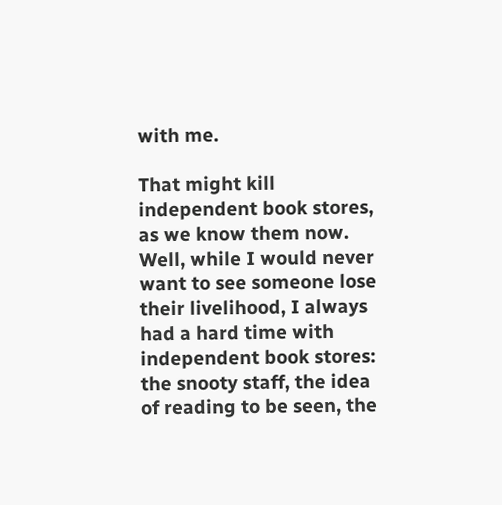with me.

That might kill independent book stores, as we know them now. Well, while I would never want to see someone lose their livelihood, I always had a hard time with independent book stores: the snooty staff, the idea of reading to be seen, the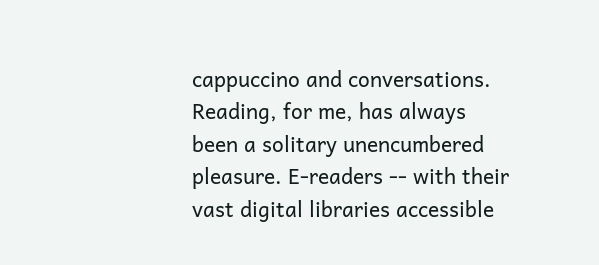cappuccino and conversations. Reading, for me, has always been a solitary unencumbered pleasure. E-readers -- with their vast digital libraries accessible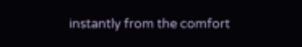instantly from the comfort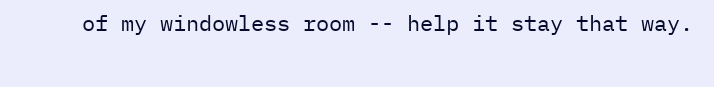of my windowless room -- help it stay that way.